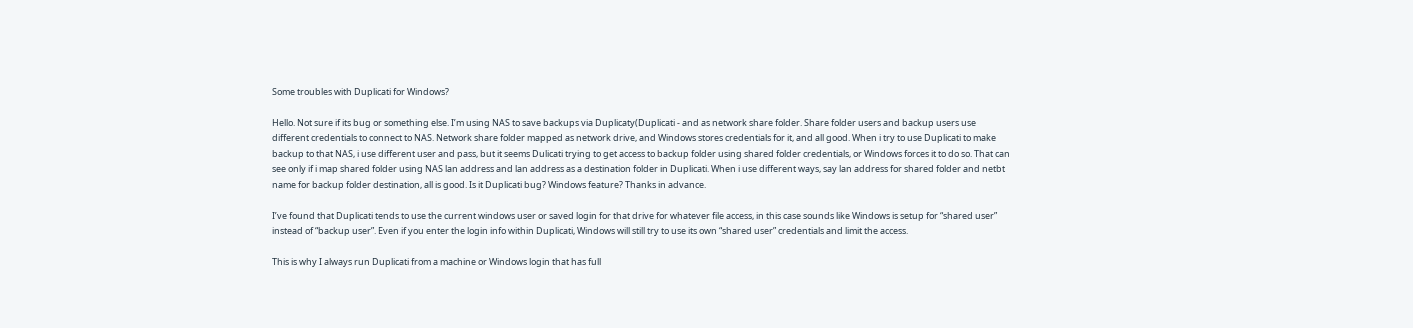Some troubles with Duplicati for Windows?

Hello. Not sure if its bug or something else. I’m using NAS to save backups via Duplicaty(Duplicati - and as network share folder. Share folder users and backup users use different credentials to connect to NAS. Network share folder mapped as network drive, and Windows stores credentials for it, and all good. When i try to use Duplicati to make backup to that NAS, i use different user and pass, but it seems Dulicati trying to get access to backup folder using shared folder credentials, or Windows forces it to do so. That can see only if i map shared folder using NAS lan address and lan address as a destination folder in Duplicati. When i use different ways, say lan address for shared folder and netbt name for backup folder destination, all is good. Is it Duplicati bug? Windows feature? Thanks in advance.

I’ve found that Duplicati tends to use the current windows user or saved login for that drive for whatever file access, in this case sounds like Windows is setup for “shared user” instead of “backup user”. Even if you enter the login info within Duplicati, Windows will still try to use its own “shared user” credentials and limit the access.

This is why I always run Duplicati from a machine or Windows login that has full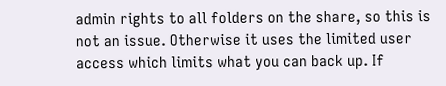admin rights to all folders on the share, so this is not an issue. Otherwise it uses the limited user access which limits what you can back up. If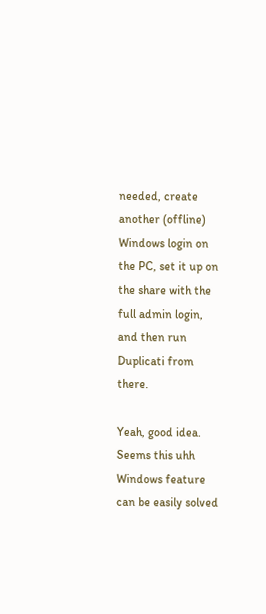needed, create another (offline) Windows login on the PC, set it up on the share with the full admin login, and then run Duplicati from there.

Yeah, good idea. Seems this uhh Windows feature can be easily solved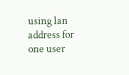using lan address for one user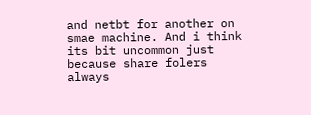and netbt for another on smae machine. And i think its bit uncommon just because share folers always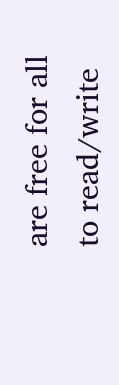are free for all to read/write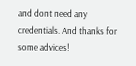and dont need any credentials. And thanks for some advices!